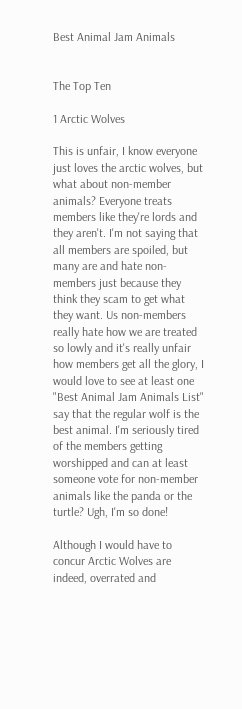Best Animal Jam Animals


The Top Ten

1 Arctic Wolves

This is unfair, I know everyone just loves the arctic wolves, but what about non-member animals? Everyone treats members like they're lords and they aren't. I'm not saying that all members are spoiled, but many are and hate non-members just because they think they scam to get what they want. Us non-members really hate how we are treated so lowly and it's really unfair how members get all the glory, I would love to see at least one "Best Animal Jam Animals List" say that the regular wolf is the best animal. I'm seriously tired of the members getting worshipped and can at least someone vote for non-member animals like the panda or the turtle? Ugh, I'm so done!

Although I would have to concur Arctic Wolves are indeed, overrated and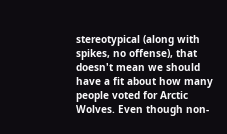stereotypical (along with spikes, no offense), that doesn't mean we should have a fit about how many people voted for Arctic Wolves. Even though non-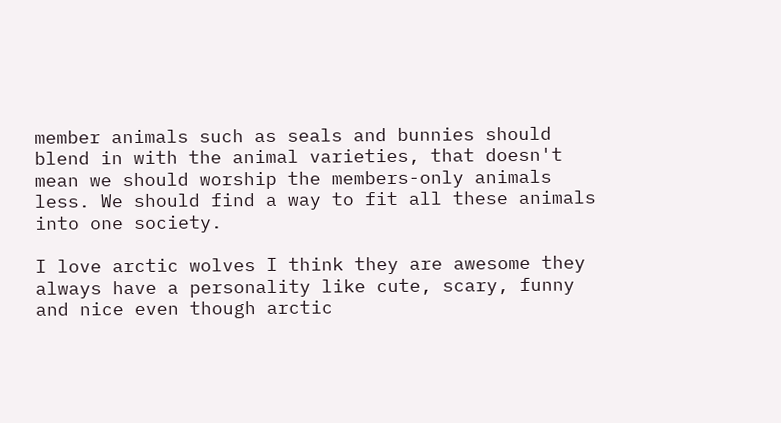member animals such as seals and bunnies should blend in with the animal varieties, that doesn't mean we should worship the members-only animals less. We should find a way to fit all these animals into one society.

I love arctic wolves I think they are awesome they always have a personality like cute, scary, funny and nice even though arctic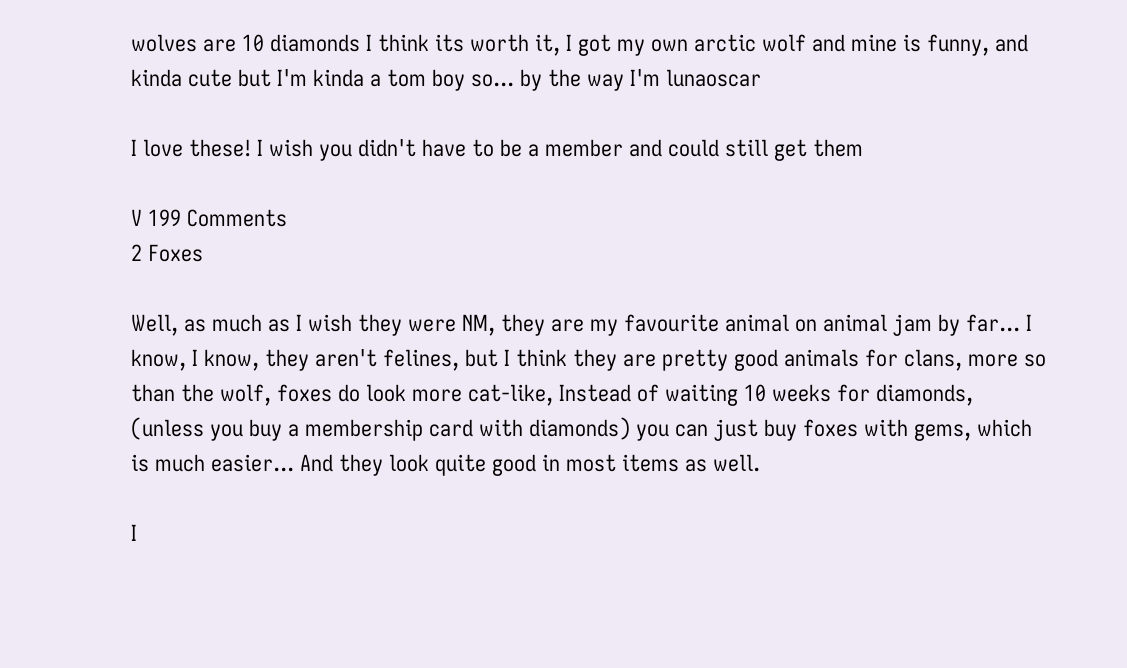wolves are 10 diamonds I think its worth it, I got my own arctic wolf and mine is funny, and kinda cute but I'm kinda a tom boy so... by the way I'm lunaoscar

I love these! I wish you didn't have to be a member and could still get them

V 199 Comments
2 Foxes

Well, as much as I wish they were NM, they are my favourite animal on animal jam by far... I know, I know, they aren't felines, but I think they are pretty good animals for clans, more so than the wolf, foxes do look more cat-like, Instead of waiting 10 weeks for diamonds, (unless you buy a membership card with diamonds) you can just buy foxes with gems, which is much easier... And they look quite good in most items as well.

I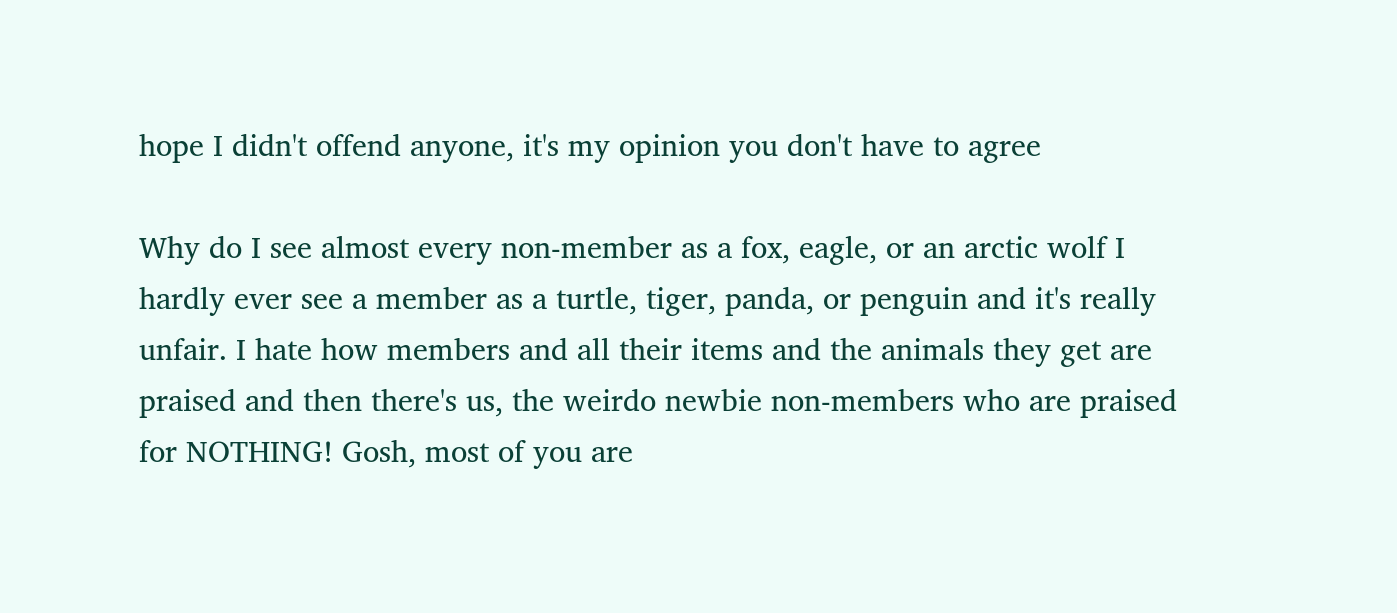hope I didn't offend anyone, it's my opinion you don't have to agree

Why do I see almost every non-member as a fox, eagle, or an arctic wolf I hardly ever see a member as a turtle, tiger, panda, or penguin and it's really unfair. I hate how members and all their items and the animals they get are praised and then there's us, the weirdo newbie non-members who are praised for NOTHING! Gosh, most of you are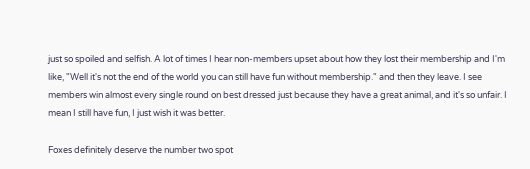just so spoiled and selfish. A lot of times I hear non-members upset about how they lost their membership and I'm like, "Well it's not the end of the world you can still have fun without membership." and then they leave. I see members win almost every single round on best dressed just because they have a great animal, and it's so unfair. I mean I still have fun, I just wish it was better.

Foxes definitely deserve the number two spot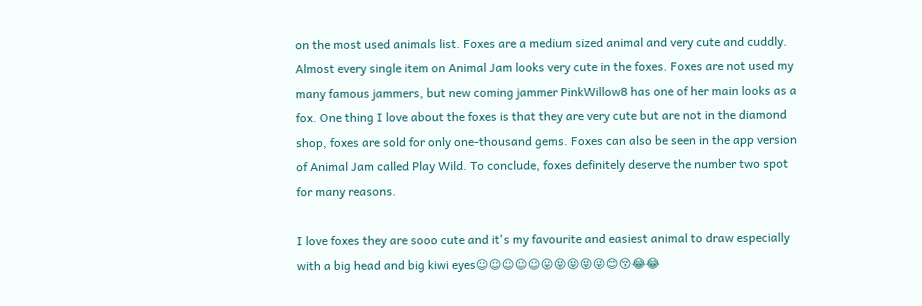on the most used animals list. Foxes are a medium sized animal and very cute and cuddly. Almost every single item on Animal Jam looks very cute in the foxes. Foxes are not used my many famous jammers, but new coming jammer PinkWillow8 has one of her main looks as a fox. One thing I love about the foxes is that they are very cute but are not in the diamond shop, foxes are sold for only one-thousand gems. Foxes can also be seen in the app version of Animal Jam called Play Wild. To conclude, foxes definitely deserve the number two spot for many reasons.

I love foxes they are sooo cute and it's my favourite and easiest animal to draw especially with a big head and big kiwi eyes☺☺☺☺☺😛😝😝😝😜😊😚😂😂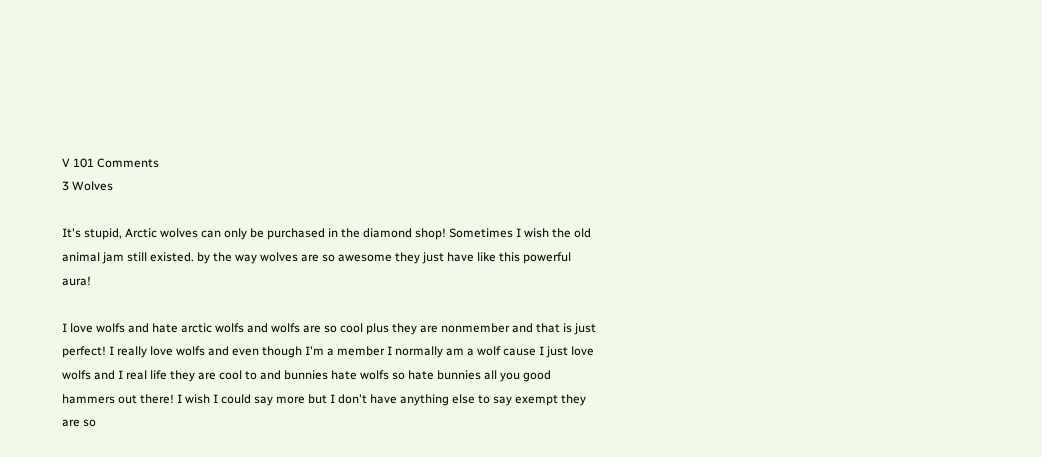V 101 Comments
3 Wolves

It's stupid, Arctic wolves can only be purchased in the diamond shop! Sometimes I wish the old animal jam still existed. by the way wolves are so awesome they just have like this powerful aura!

I love wolfs and hate arctic wolfs and wolfs are so cool plus they are nonmember and that is just perfect! I really love wolfs and even though I'm a member I normally am a wolf cause I just love wolfs and I real life they are cool to and bunnies hate wolfs so hate bunnies all you good hammers out there! I wish I could say more but I don't have anything else to say exempt they are so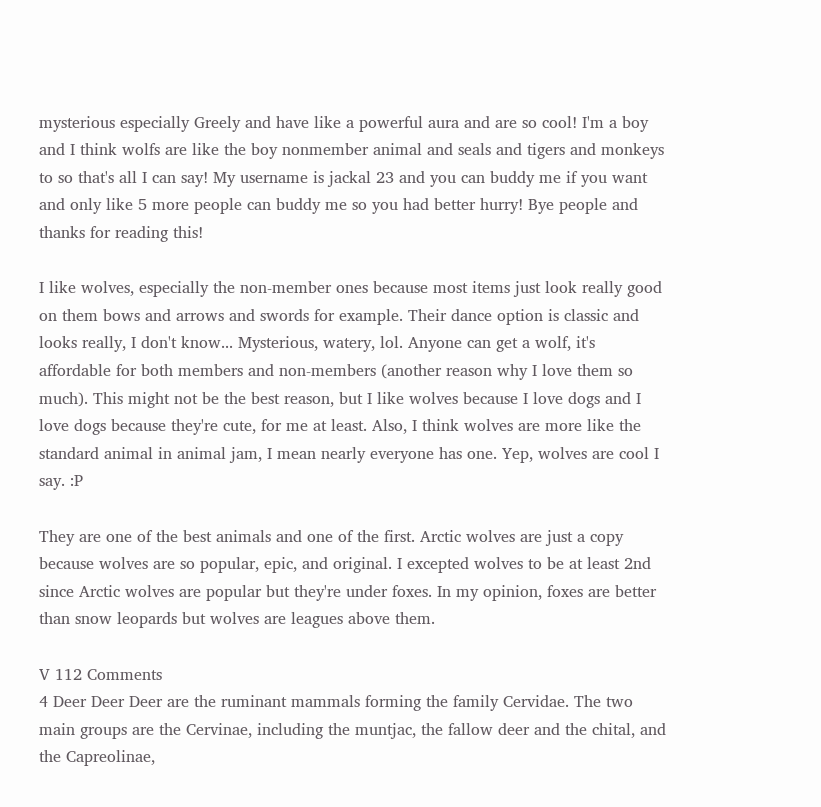mysterious especially Greely and have like a powerful aura and are so cool! I'm a boy and I think wolfs are like the boy nonmember animal and seals and tigers and monkeys to so that's all I can say! My username is jackal 23 and you can buddy me if you want and only like 5 more people can buddy me so you had better hurry! Bye people and thanks for reading this!

I like wolves, especially the non-member ones because most items just look really good on them bows and arrows and swords for example. Their dance option is classic and looks really, I don't know... Mysterious, watery, lol. Anyone can get a wolf, it's affordable for both members and non-members (another reason why I love them so much). This might not be the best reason, but I like wolves because I love dogs and I love dogs because they're cute, for me at least. Also, I think wolves are more like the standard animal in animal jam, I mean nearly everyone has one. Yep, wolves are cool I say. :P

They are one of the best animals and one of the first. Arctic wolves are just a copy because wolves are so popular, epic, and original. I excepted wolves to be at least 2nd since Arctic wolves are popular but they're under foxes. In my opinion, foxes are better than snow leopards but wolves are leagues above them.

V 112 Comments
4 Deer Deer Deer are the ruminant mammals forming the family Cervidae. The two main groups are the Cervinae, including the muntjac, the fallow deer and the chital, and the Capreolinae,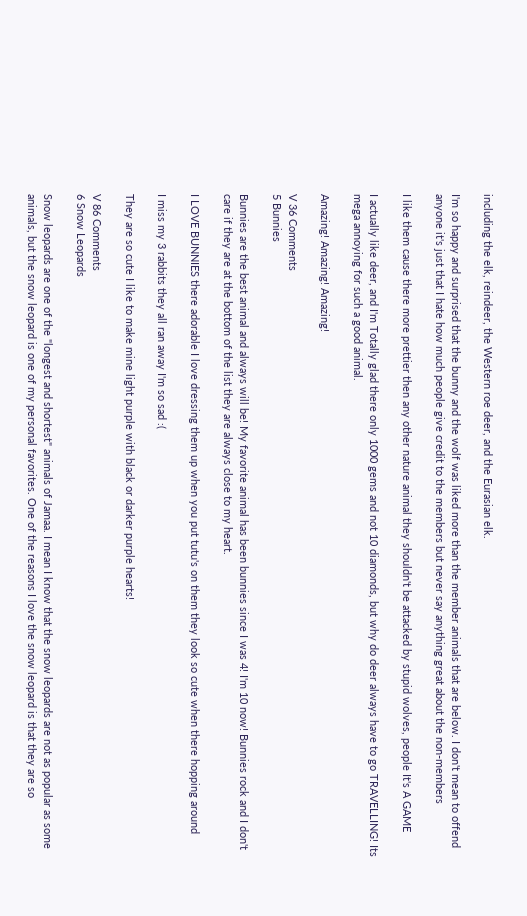including the elk, reindeer, the Western roe deer, and the Eurasian elk.

I'm so happy and surprised that the bunny and the wolf was liked more than the member animals that are below. I don't mean to offend anyone it's just that I hate how much people give credit to the members but never say anything great about the non-members

I like them cause there more prettier then any other nature animal they shouldn't be attacked by stupid wolves, people It's A GAME

I actually like deer, and I'm Totally glad there only 1000 gems and not 10 diamonds, but why do deer always have to go TRAVELLING! Its mega annoying for such a good animal.

Amazing! Amazing! Amazing!

V 36 Comments
5 Bunnies

Bunnies are the best animal and always will be! My favorite animal has been bunnies since I was 4! I'm 10 now! Bunnies rock and I don't care if they are at the bottom of the list they are always close to my heart.

I LOVE BUNNIES there adorable I love dressing them up when you put tutu's on them they look so cute when there hopping around

I miss my 3 rabbits they all ran away I'm so sad :(

They are so cute I like to make mine light purple with black or darker purple hearts!

V 86 Comments
6 Snow Leopards

Snow leopards are one of the "longest and shortest" animals of Jamaa. I mean I know that the snow leopards are not as popular as some animals, but the snow leopard is one of my personal favorites. One of the reasons I love the snow leopard is that they are so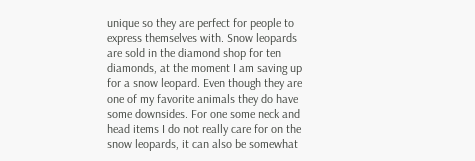unique so they are perfect for people to express themselves with. Snow leopards are sold in the diamond shop for ten diamonds, at the moment I am saving up for a snow leopard. Even though they are one of my favorite animals they do have some downsides. For one some neck and head items I do not really care for on the snow leopards, it can also be somewhat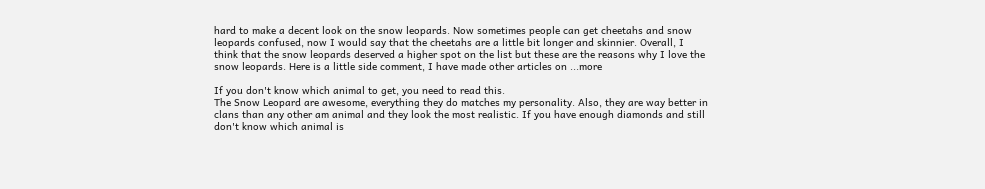hard to make a decent look on the snow leopards. Now sometimes people can get cheetahs and snow leopards confused, now I would say that the cheetahs are a little bit longer and skinnier. Overall, I think that the snow leopards deserved a higher spot on the list but these are the reasons why I love the snow leopards. Here is a little side comment, I have made other articles on ...more

If you don't know which animal to get, you need to read this.
The Snow Leopard are awesome, everything they do matches my personality. Also, they are way better in clans than any other am animal and they look the most realistic. If you have enough diamonds and still don't know which animal is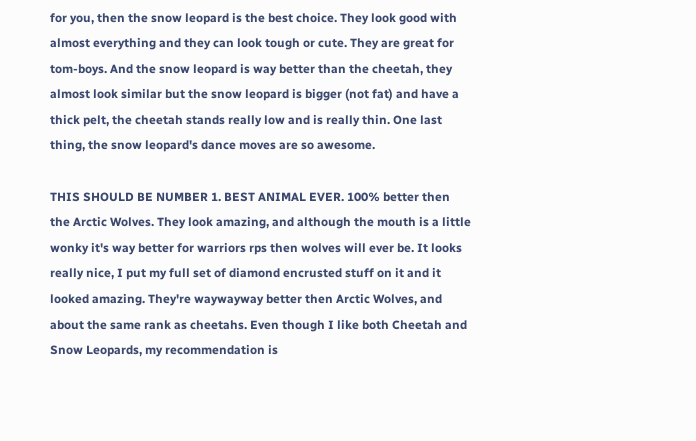for you, then the snow leopard is the best choice. They look good with almost everything and they can look tough or cute. They are great for tom-boys. And the snow leopard is way better than the cheetah, they almost look similar but the snow leopard is bigger (not fat) and have a thick pelt, the cheetah stands really low and is really thin. One last thing, the snow leopard's dance moves are so awesome.

THIS SHOULD BE NUMBER 1. BEST ANIMAL EVER. 100% better then the Arctic Wolves. They look amazing, and although the mouth is a little wonky it's way better for warriors rps then wolves will ever be. It looks really nice, I put my full set of diamond encrusted stuff on it and it looked amazing. They're waywayway better then Arctic Wolves, and about the same rank as cheetahs. Even though I like both Cheetah and Snow Leopards, my recommendation is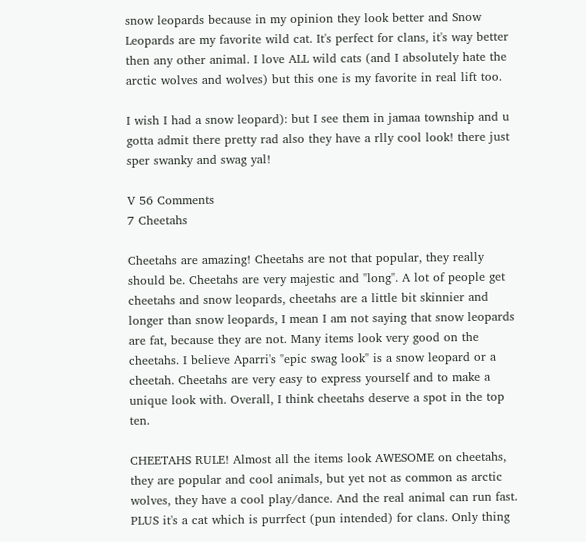snow leopards because in my opinion they look better and Snow Leopards are my favorite wild cat. It's perfect for clans, it's way better then any other animal. I love ALL wild cats (and I absolutely hate the arctic wolves and wolves) but this one is my favorite in real lift too.

I wish I had a snow leopard): but I see them in jamaa township and u gotta admit there pretty rad also they have a rlly cool look! there just sper swanky and swag yal!

V 56 Comments
7 Cheetahs

Cheetahs are amazing! Cheetahs are not that popular, they really should be. Cheetahs are very majestic and "long". A lot of people get cheetahs and snow leopards, cheetahs are a little bit skinnier and longer than snow leopards, I mean I am not saying that snow leopards are fat, because they are not. Many items look very good on the cheetahs. I believe Aparri's "epic swag look" is a snow leopard or a cheetah. Cheetahs are very easy to express yourself and to make a unique look with. Overall, I think cheetahs deserve a spot in the top ten.

CHEETAHS RULE! Almost all the items look AWESOME on cheetahs, they are popular and cool animals, but yet not as common as arctic wolves, they have a cool play/dance. And the real animal can run fast. PLUS it's a cat which is purrfect (pun intended) for clans. Only thing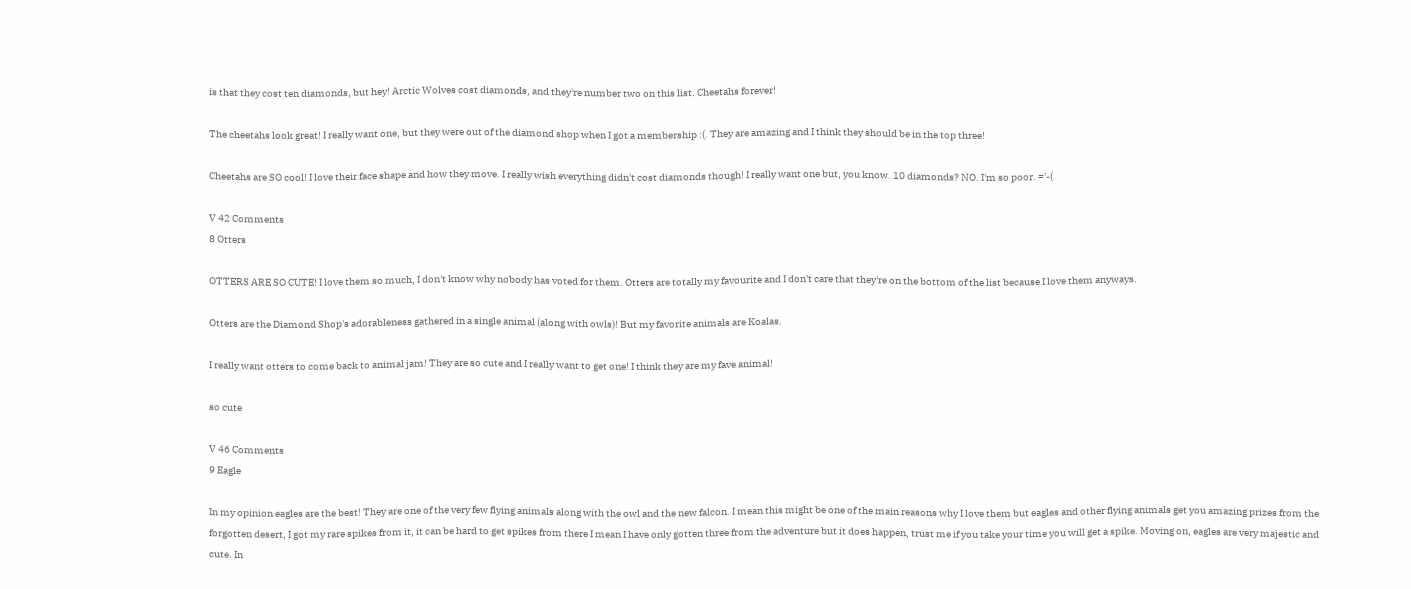is that they cost ten diamonds, but hey! Arctic Wolves cost diamonds, and they're number two on this list. Cheetahs forever!

The cheetahs look great! I really want one, but they were out of the diamond shop when I got a membership :(. They are amazing and I think they should be in the top three!

Cheetahs are SO cool! I love their face shape and how they move. I really wish everything didn't cost diamonds though! I really want one but, you know. 10 diamonds? NO. I'm so poor. ='-(

V 42 Comments
8 Otters

OTTERS ARE SO CUTE! I love them so much, I don't know why nobody has voted for them. Otters are totally my favourite and I don't care that they're on the bottom of the list because I love them anyways.

Otters are the Diamond Shop's adorableness gathered in a single animal (along with owls)! But my favorite animals are Koalas.

I really want otters to come back to animal jam! They are so cute and I really want to get one! I think they are my fave animal!

so cute

V 46 Comments
9 Eagle

In my opinion eagles are the best! They are one of the very few flying animals along with the owl and the new falcon. I mean this might be one of the main reasons why I love them but eagles and other flying animals get you amazing prizes from the forgotten desert, I got my rare spikes from it, it can be hard to get spikes from there I mean I have only gotten three from the adventure but it does happen, trust me if you take your time you will get a spike. Moving on, eagles are very majestic and cute. In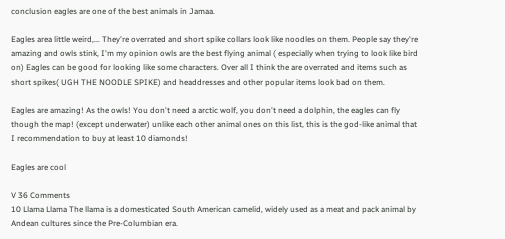conclusion eagles are one of the best animals in Jamaa.

Eagles area little weird,... They're overrated and short spike collars look like noodles on them. People say they're amazing and owls stink, I'm my opinion owls are the best flying animal ( especially when trying to look like bird on) Eagles can be good for looking like some characters. Over all I think the are overrated and items such as short spikes( UGH THE NOODLE SPIKE) and headdresses and other popular items look bad on them.

Eagles are amazing! As the owls! You don't need a arctic wolf, you don't need a dolphin, the eagles can fly though the map! (except underwater) unlike each other animal ones on this list, this is the god-like animal that I recommendation to buy at least 10 diamonds!

Eagles are cool

V 36 Comments
10 Llama Llama The llama is a domesticated South American camelid, widely used as a meat and pack animal by Andean cultures since the Pre-Columbian era.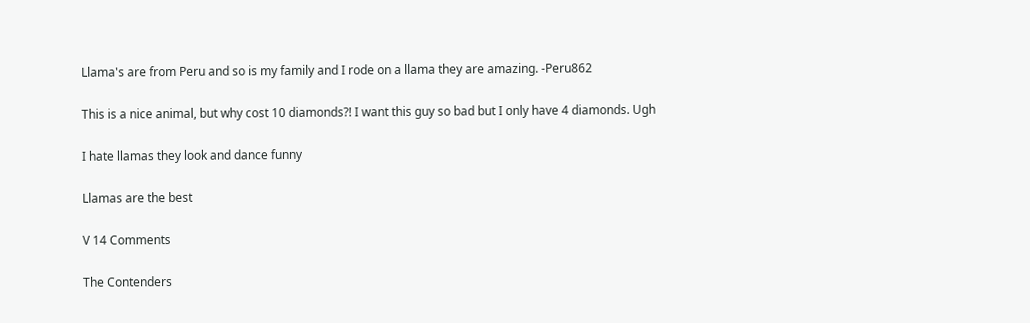Llama's are from Peru and so is my family and I rode on a llama they are amazing. -Peru862

This is a nice animal, but why cost 10 diamonds?! I want this guy so bad but I only have 4 diamonds. Ugh

I hate llamas they look and dance funny

Llamas are the best

V 14 Comments

The Contenders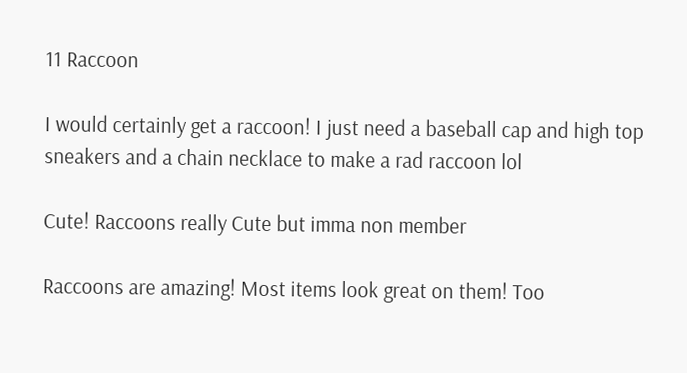11 Raccoon

I would certainly get a raccoon! I just need a baseball cap and high top sneakers and a chain necklace to make a rad raccoon lol

Cute! Raccoons really Cute but imma non member

Raccoons are amazing! Most items look great on them! Too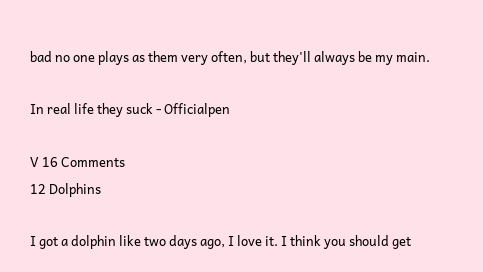bad no one plays as them very often, but they'll always be my main.

In real life they suck - Officialpen

V 16 Comments
12 Dolphins

I got a dolphin like two days ago, I love it. I think you should get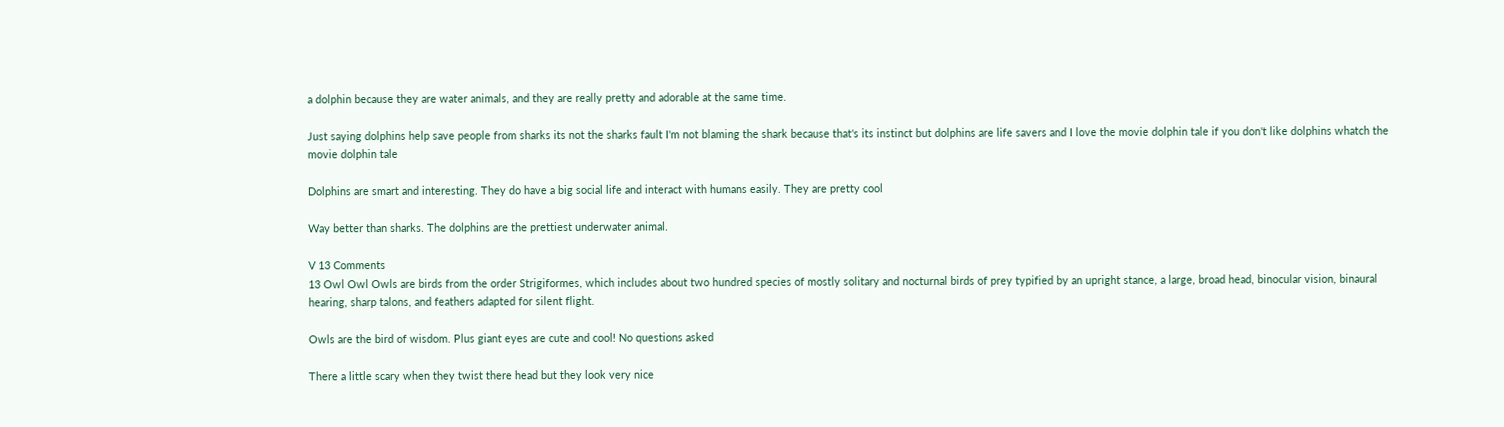a dolphin because they are water animals, and they are really pretty and adorable at the same time.

Just saying dolphins help save people from sharks its not the sharks fault I'm not blaming the shark because that's its instinct but dolphins are life savers and I love the movie dolphin tale if you don't like dolphins whatch the movie dolphin tale

Dolphins are smart and interesting. They do have a big social life and interact with humans easily. They are pretty cool

Way better than sharks. The dolphins are the prettiest underwater animal.

V 13 Comments
13 Owl Owl Owls are birds from the order Strigiformes, which includes about two hundred species of mostly solitary and nocturnal birds of prey typified by an upright stance, a large, broad head, binocular vision, binaural hearing, sharp talons, and feathers adapted for silent flight.

Owls are the bird of wisdom. Plus giant eyes are cute and cool! No questions asked

There a little scary when they twist there head but they look very nice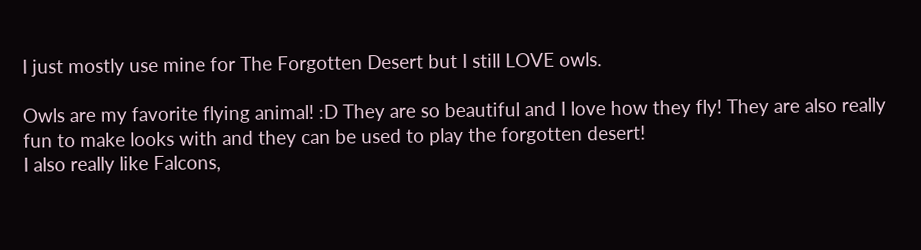I just mostly use mine for The Forgotten Desert but I still LOVE owls.

Owls are my favorite flying animal! :D They are so beautiful and I love how they fly! They are also really fun to make looks with and they can be used to play the forgotten desert!
I also really like Falcons,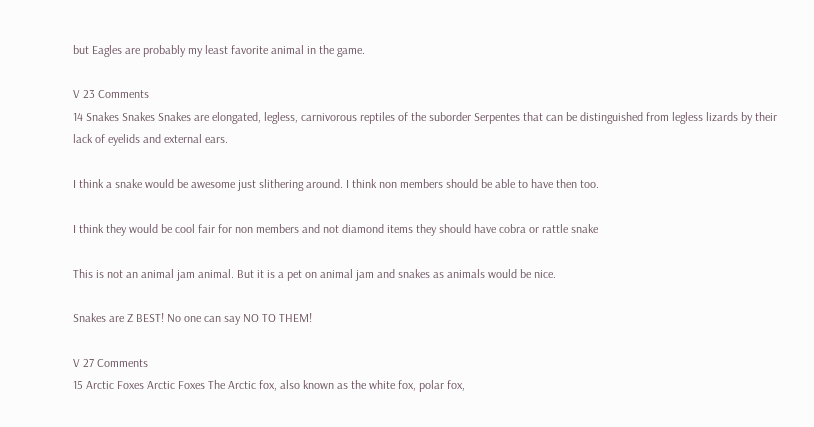but Eagles are probably my least favorite animal in the game.

V 23 Comments
14 Snakes Snakes Snakes are elongated, legless, carnivorous reptiles of the suborder Serpentes that can be distinguished from legless lizards by their lack of eyelids and external ears.

I think a snake would be awesome just slithering around. I think non members should be able to have then too.

I think they would be cool fair for non members and not diamond items they should have cobra or rattle snake

This is not an animal jam animal. But it is a pet on animal jam and snakes as animals would be nice.

Snakes are Z BEST! No one can say NO TO THEM!

V 27 Comments
15 Arctic Foxes Arctic Foxes The Arctic fox, also known as the white fox, polar fox,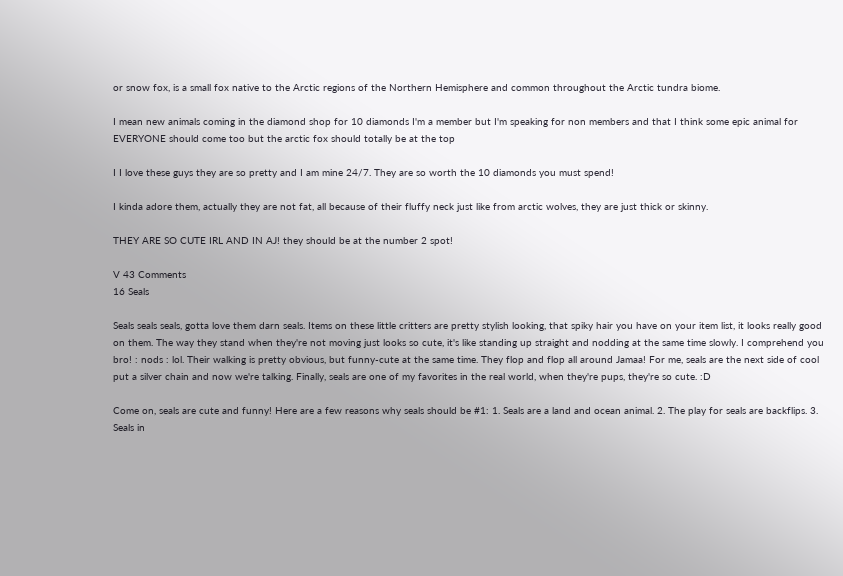or snow fox, is a small fox native to the Arctic regions of the Northern Hemisphere and common throughout the Arctic tundra biome.

I mean new animals coming in the diamond shop for 10 diamonds I'm a member but I'm speaking for non members and that I think some epic animal for EVERYONE should come too but the arctic fox should totally be at the top

I I love these guys they are so pretty and I am mine 24/7. They are so worth the 10 diamonds you must spend!

I kinda adore them, actually they are not fat, all because of their fluffy neck just like from arctic wolves, they are just thick or skinny.

THEY ARE SO CUTE IRL AND IN AJ! they should be at the number 2 spot!

V 43 Comments
16 Seals

Seals seals seals, gotta love them darn seals. Items on these little critters are pretty stylish looking, that spiky hair you have on your item list, it looks really good on them. The way they stand when they're not moving just looks so cute, it's like standing up straight and nodding at the same time slowly. I comprehend you bro! : nods : lol. Their walking is pretty obvious, but funny-cute at the same time. They flop and flop all around Jamaa! For me, seals are the next side of cool put a silver chain and now we're talking. Finally, seals are one of my favorites in the real world, when they're pups, they're so cute. :D

Come on, seals are cute and funny! Here are a few reasons why seals should be #1: 1. Seals are a land and ocean animal. 2. The play for seals are backflips. 3. Seals in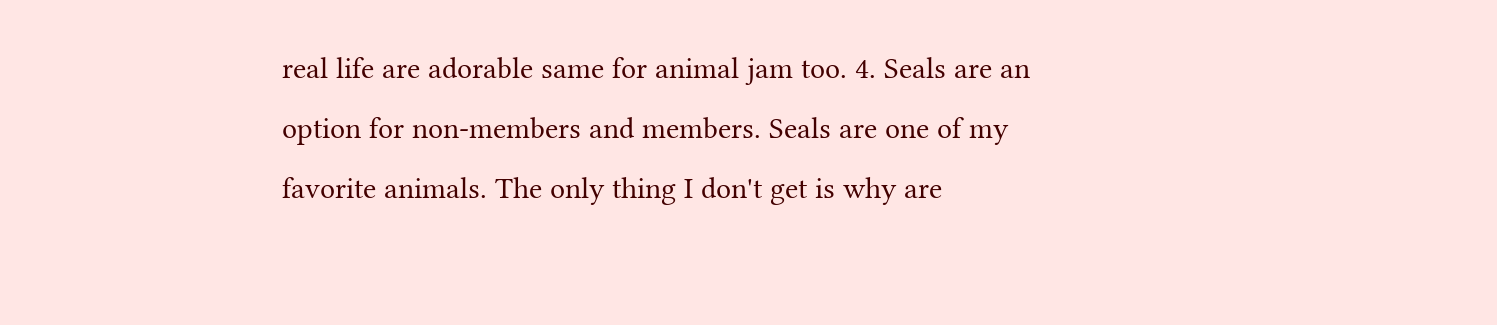real life are adorable same for animal jam too. 4. Seals are an option for non-members and members. Seals are one of my favorite animals. The only thing I don't get is why are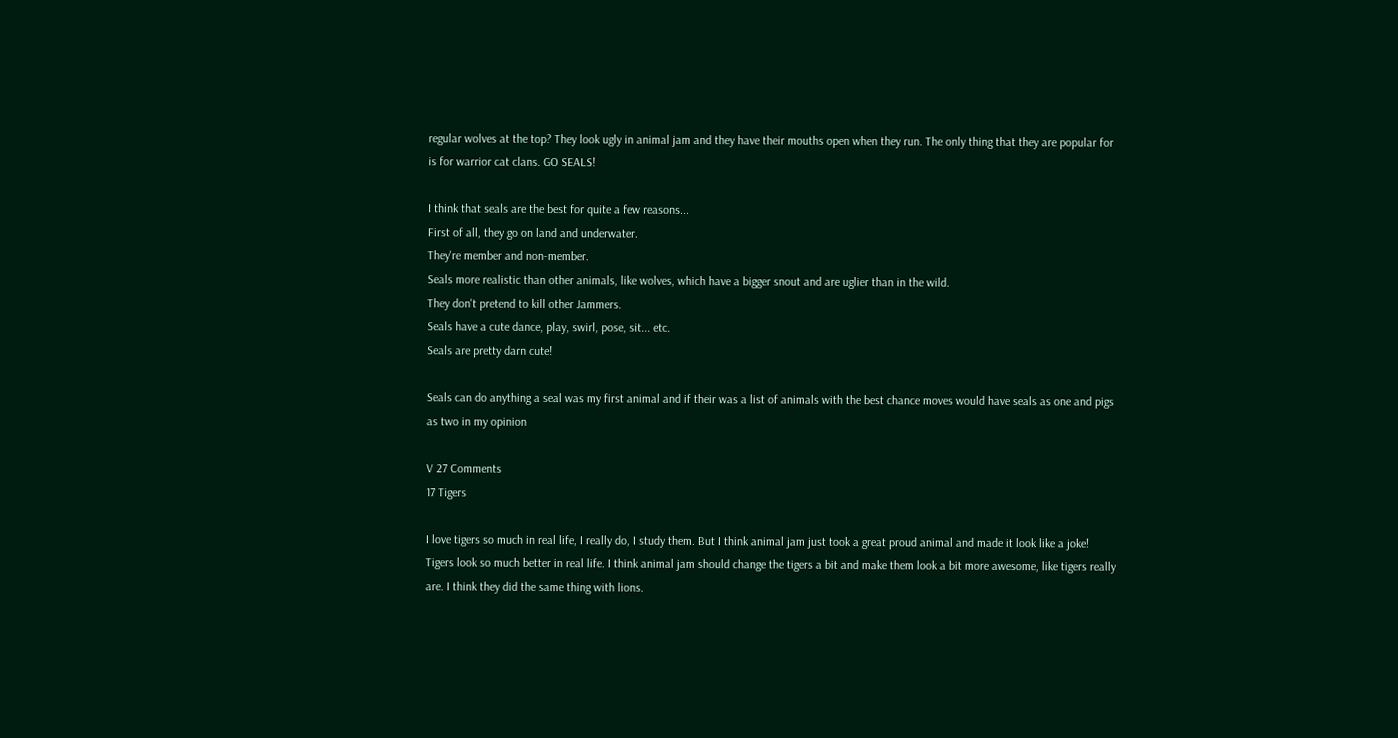regular wolves at the top? They look ugly in animal jam and they have their mouths open when they run. The only thing that they are popular for is for warrior cat clans. GO SEALS!

I think that seals are the best for quite a few reasons...
First of all, they go on land and underwater.
They're member and non-member.
Seals more realistic than other animals, like wolves, which have a bigger snout and are uglier than in the wild.
They don't pretend to kill other Jammers.
Seals have a cute dance, play, swirl, pose, sit... etc.
Seals are pretty darn cute!

Seals can do anything a seal was my first animal and if their was a list of animals with the best chance moves would have seals as one and pigs as two in my opinion

V 27 Comments
17 Tigers

I love tigers so much in real life, I really do, I study them. But I think animal jam just took a great proud animal and made it look like a joke! Tigers look so much better in real life. I think animal jam should change the tigers a bit and make them look a bit more awesome, like tigers really are. I think they did the same thing with lions.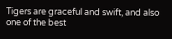Tigers are graceful and swift, and also one of the best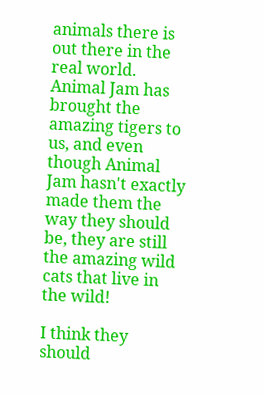animals there is out there in the real world. Animal Jam has brought the amazing tigers to us, and even though Animal Jam hasn't exactly made them the way they should be, they are still the amazing wild cats that live in the wild!

I think they should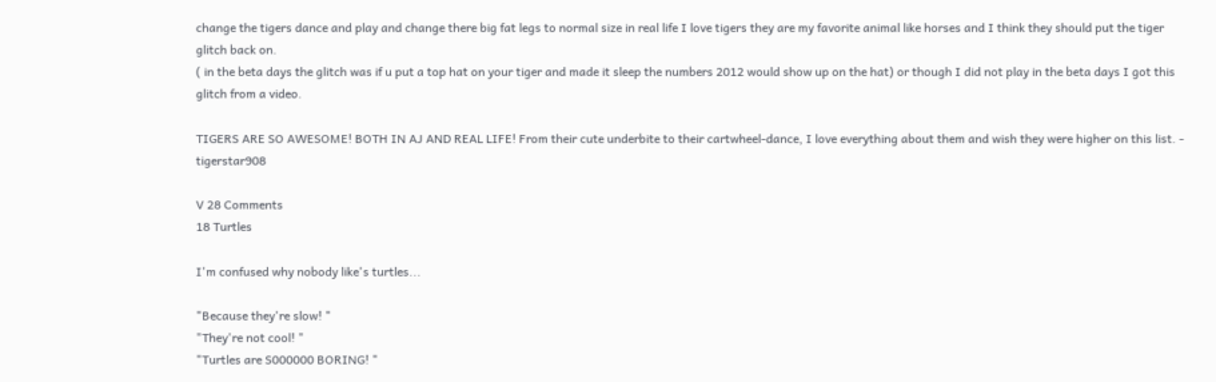change the tigers dance and play and change there big fat legs to normal size in real life I love tigers they are my favorite animal like horses and I think they should put the tiger glitch back on.
( in the beta days the glitch was if u put a top hat on your tiger and made it sleep the numbers 2012 would show up on the hat) or though I did not play in the beta days I got this glitch from a video.

TIGERS ARE SO AWESOME! BOTH IN AJ AND REAL LIFE! From their cute underbite to their cartwheel-dance, I love everything about them and wish they were higher on this list. - tigerstar908

V 28 Comments
18 Turtles

I'm confused why nobody like's turtles...

"Because they're slow! "
"They're not cool! "
"Turtles are S000000 BORING! "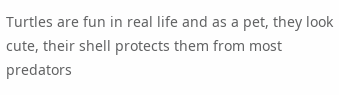Turtles are fun in real life and as a pet, they look cute, their shell protects them from most predators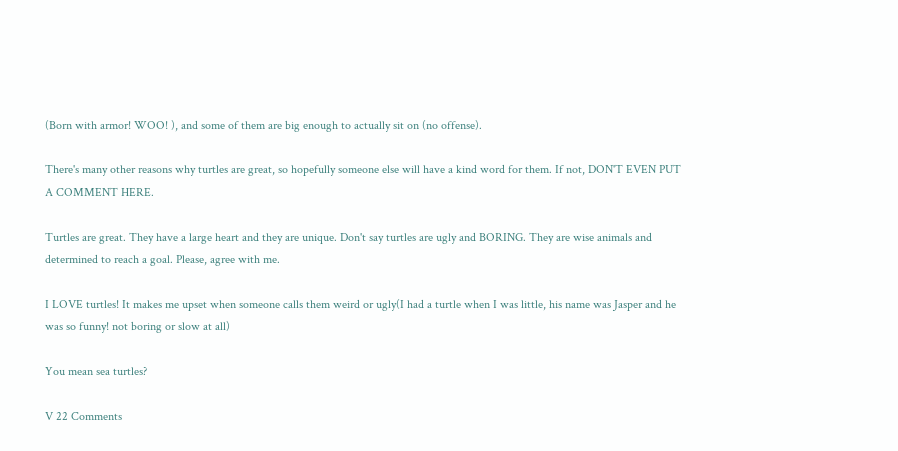(Born with armor! WOO! ), and some of them are big enough to actually sit on (no offense).

There's many other reasons why turtles are great, so hopefully someone else will have a kind word for them. If not, DON'T EVEN PUT A COMMENT HERE.

Turtles are great. They have a large heart and they are unique. Don't say turtles are ugly and BORING. They are wise animals and determined to reach a goal. Please, agree with me.

I LOVE turtles! It makes me upset when someone calls them weird or ugly(I had a turtle when I was little, his name was Jasper and he was so funny! not boring or slow at all)

You mean sea turtles?

V 22 Comments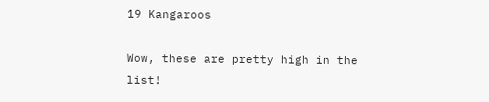19 Kangaroos

Wow, these are pretty high in the list!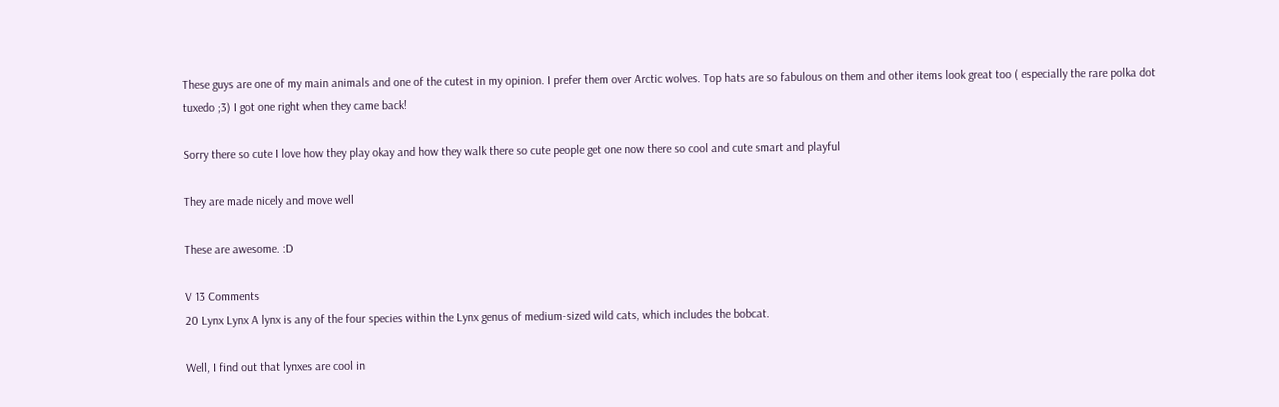These guys are one of my main animals and one of the cutest in my opinion. I prefer them over Arctic wolves. Top hats are so fabulous on them and other items look great too ( especially the rare polka dot tuxedo ;3) I got one right when they came back!

Sorry there so cute I love how they play okay and how they walk there so cute people get one now there so cool and cute smart and playful

They are made nicely and move well

These are awesome. :D

V 13 Comments
20 Lynx Lynx A lynx is any of the four species within the Lynx genus of medium-sized wild cats, which includes the bobcat.

Well, I find out that lynxes are cool in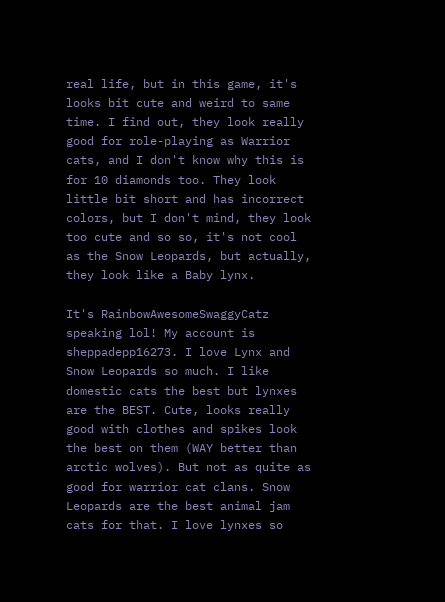real life, but in this game, it's looks bit cute and weird to same time. I find out, they look really good for role-playing as Warrior cats, and I don't know why this is for 10 diamonds too. They look little bit short and has incorrect colors, but I don't mind, they look too cute and so so, it's not cool as the Snow Leopards, but actually, they look like a Baby lynx.

It's RainbowAwesomeSwaggyCatz speaking lol! My account is sheppadepp16273. I love Lynx and Snow Leopards so much. I like domestic cats the best but lynxes are the BEST. Cute, looks really good with clothes and spikes look the best on them (WAY better than arctic wolves). But not as quite as good for warrior cat clans. Snow Leopards are the best animal jam cats for that. I love lynxes so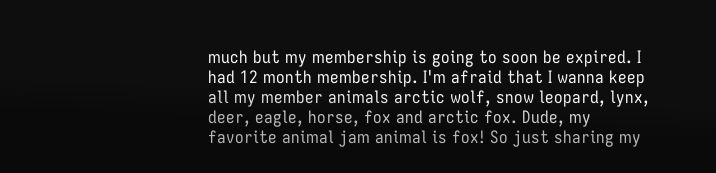much but my membership is going to soon be expired. I had 12 month membership. I'm afraid that I wanna keep all my member animals arctic wolf, snow leopard, lynx, deer, eagle, horse, fox and arctic fox. Dude, my favorite animal jam animal is fox! So just sharing my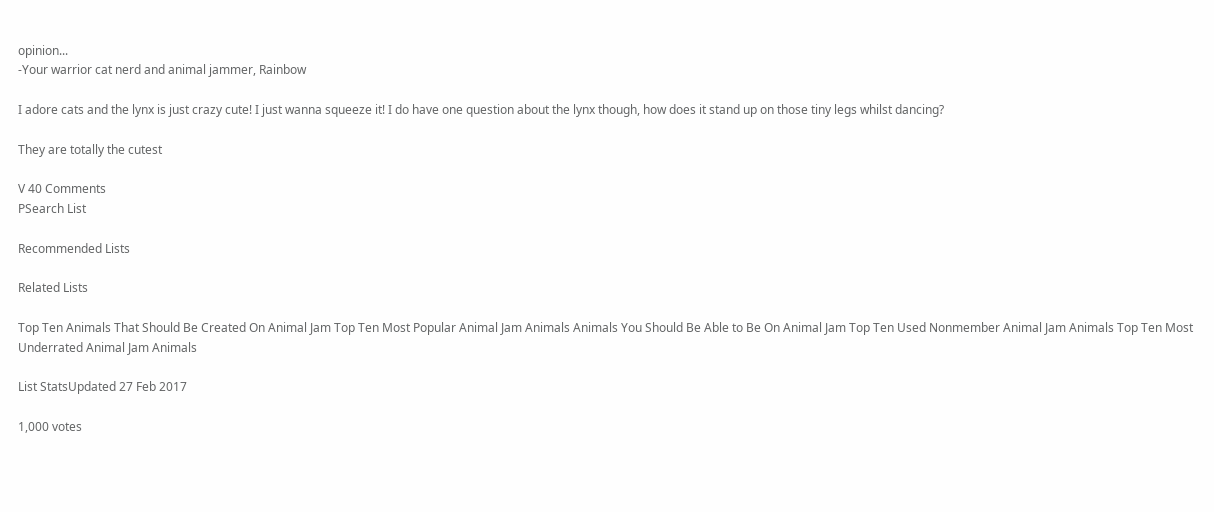opinion...
-Your warrior cat nerd and animal jammer, Rainbow

I adore cats and the lynx is just crazy cute! I just wanna squeeze it! I do have one question about the lynx though, how does it stand up on those tiny legs whilst dancing?

They are totally the cutest

V 40 Comments
PSearch List

Recommended Lists

Related Lists

Top Ten Animals That Should Be Created On Animal Jam Top Ten Most Popular Animal Jam Animals Animals You Should Be Able to Be On Animal Jam Top Ten Used Nonmember Animal Jam Animals Top Ten Most Underrated Animal Jam Animals

List StatsUpdated 27 Feb 2017

1,000 votes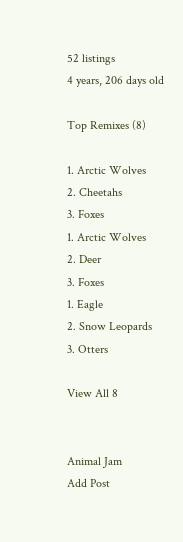52 listings
4 years, 206 days old

Top Remixes (8)

1. Arctic Wolves
2. Cheetahs
3. Foxes
1. Arctic Wolves
2. Deer
3. Foxes
1. Eagle
2. Snow Leopards
3. Otters

View All 8


Animal Jam
Add Post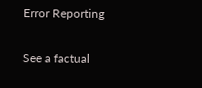Error Reporting

See a factual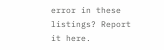error in these listings? Report it here.